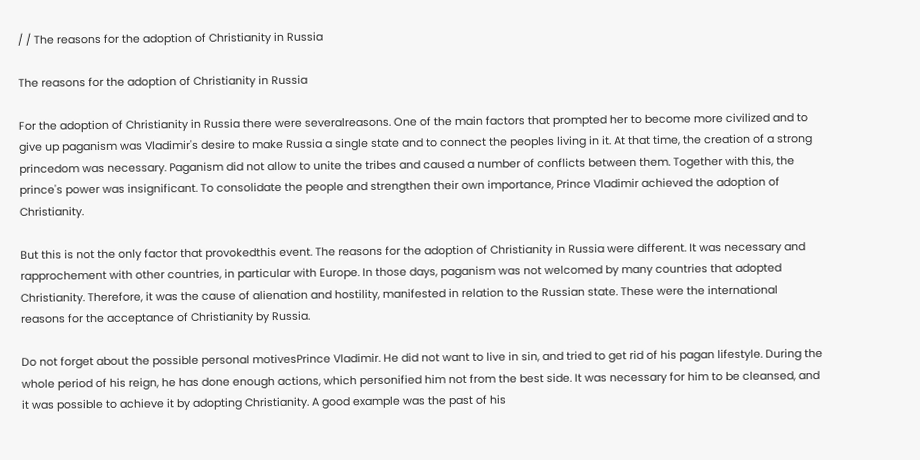/ / The reasons for the adoption of Christianity in Russia

The reasons for the adoption of Christianity in Russia

For the adoption of Christianity in Russia there were severalreasons. One of the main factors that prompted her to become more civilized and to give up paganism was Vladimir's desire to make Russia a single state and to connect the peoples living in it. At that time, the creation of a strong princedom was necessary. Paganism did not allow to unite the tribes and caused a number of conflicts between them. Together with this, the prince's power was insignificant. To consolidate the people and strengthen their own importance, Prince Vladimir achieved the adoption of Christianity.

But this is not the only factor that provokedthis event. The reasons for the adoption of Christianity in Russia were different. It was necessary and rapprochement with other countries, in particular with Europe. In those days, paganism was not welcomed by many countries that adopted Christianity. Therefore, it was the cause of alienation and hostility, manifested in relation to the Russian state. These were the international reasons for the acceptance of Christianity by Russia.

Do not forget about the possible personal motivesPrince Vladimir. He did not want to live in sin, and tried to get rid of his pagan lifestyle. During the whole period of his reign, he has done enough actions, which personified him not from the best side. It was necessary for him to be cleansed, and it was possible to achieve it by adopting Christianity. A good example was the past of his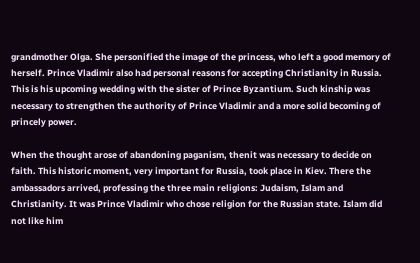grandmother Olga. She personified the image of the princess, who left a good memory of herself. Prince Vladimir also had personal reasons for accepting Christianity in Russia. This is his upcoming wedding with the sister of Prince Byzantium. Such kinship was necessary to strengthen the authority of Prince Vladimir and a more solid becoming of princely power.

When the thought arose of abandoning paganism, thenit was necessary to decide on faith. This historic moment, very important for Russia, took place in Kiev. There the ambassadors arrived, professing the three main religions: Judaism, Islam and Christianity. It was Prince Vladimir who chose religion for the Russian state. Islam did not like him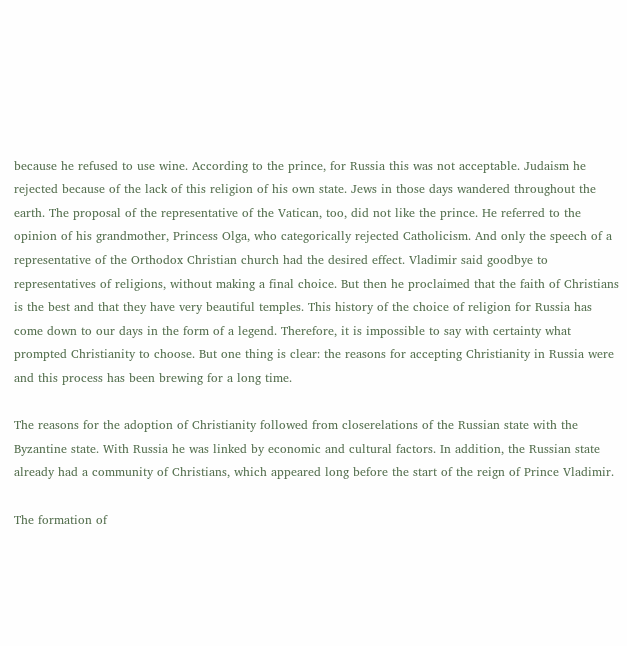because he refused to use wine. According to the prince, for Russia this was not acceptable. Judaism he rejected because of the lack of this religion of his own state. Jews in those days wandered throughout the earth. The proposal of the representative of the Vatican, too, did not like the prince. He referred to the opinion of his grandmother, Princess Olga, who categorically rejected Catholicism. And only the speech of a representative of the Orthodox Christian church had the desired effect. Vladimir said goodbye to representatives of religions, without making a final choice. But then he proclaimed that the faith of Christians is the best and that they have very beautiful temples. This history of the choice of religion for Russia has come down to our days in the form of a legend. Therefore, it is impossible to say with certainty what prompted Christianity to choose. But one thing is clear: the reasons for accepting Christianity in Russia were and this process has been brewing for a long time.

The reasons for the adoption of Christianity followed from closerelations of the Russian state with the Byzantine state. With Russia he was linked by economic and cultural factors. In addition, the Russian state already had a community of Christians, which appeared long before the start of the reign of Prince Vladimir.

The formation of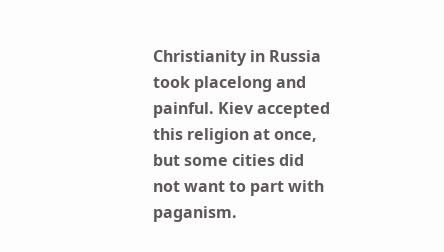Christianity in Russia took placelong and painful. Kiev accepted this religion at once, but some cities did not want to part with paganism.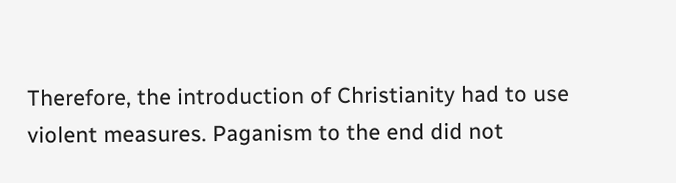Therefore, the introduction of Christianity had to use violent measures. Paganism to the end did not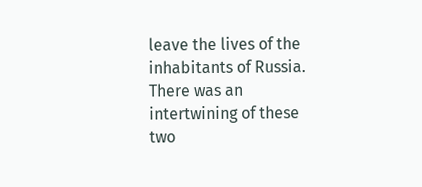leave the lives of the inhabitants of Russia. There was an intertwining of these two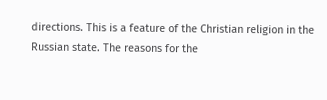directions. This is a feature of the Christian religion in the Russian state. The reasons for the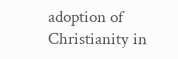adoption of Christianity in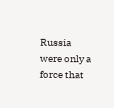Russia were only a force that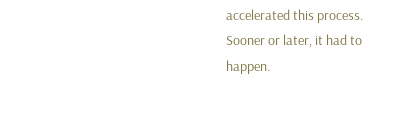accelerated this process. Sooner or later, it had to happen.